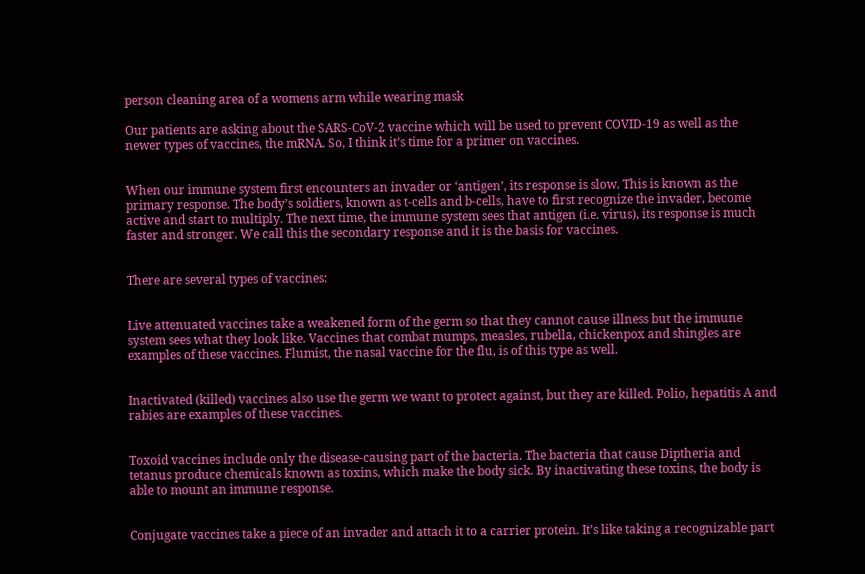person cleaning area of a womens arm while wearing mask

Our patients are asking about the SARS-CoV-2 vaccine which will be used to prevent COVID-19 as well as the newer types of vaccines, the mRNA. So, I think it’s time for a primer on vaccines.


When our immune system first encounters an invader or ‘antigen’, its response is slow. This is known as the primary response. The body’s soldiers, known as t-cells and b-cells, have to first recognize the invader, become active and start to multiply. The next time, the immune system sees that antigen (i.e. virus), its response is much faster and stronger. We call this the secondary response and it is the basis for vaccines.


There are several types of vaccines:


Live attenuated vaccines take a weakened form of the germ so that they cannot cause illness but the immune system sees what they look like. Vaccines that combat mumps, measles, rubella, chickenpox and shingles are examples of these vaccines. Flumist, the nasal vaccine for the flu, is of this type as well.


Inactivated (killed) vaccines also use the germ we want to protect against, but they are killed. Polio, hepatitis A and rabies are examples of these vaccines.


Toxoid vaccines include only the disease-causing part of the bacteria. The bacteria that cause Diptheria and tetanus produce chemicals known as toxins, which make the body sick. By inactivating these toxins, the body is able to mount an immune response.


Conjugate vaccines take a piece of an invader and attach it to a carrier protein. It’s like taking a recognizable part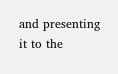and presenting it to the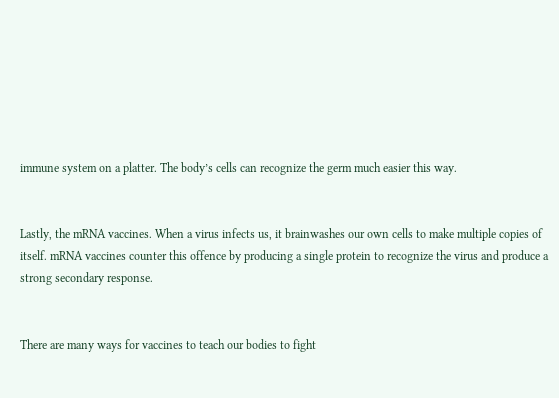immune system on a platter. The body’s cells can recognize the germ much easier this way.


Lastly, the mRNA vaccines. When a virus infects us, it brainwashes our own cells to make multiple copies of itself. mRNA vaccines counter this offence by producing a single protein to recognize the virus and produce a strong secondary response.


There are many ways for vaccines to teach our bodies to fight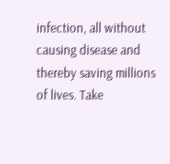infection, all without causing disease and thereby saving millions of lives. Take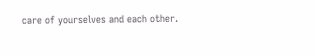care of yourselves and each other.